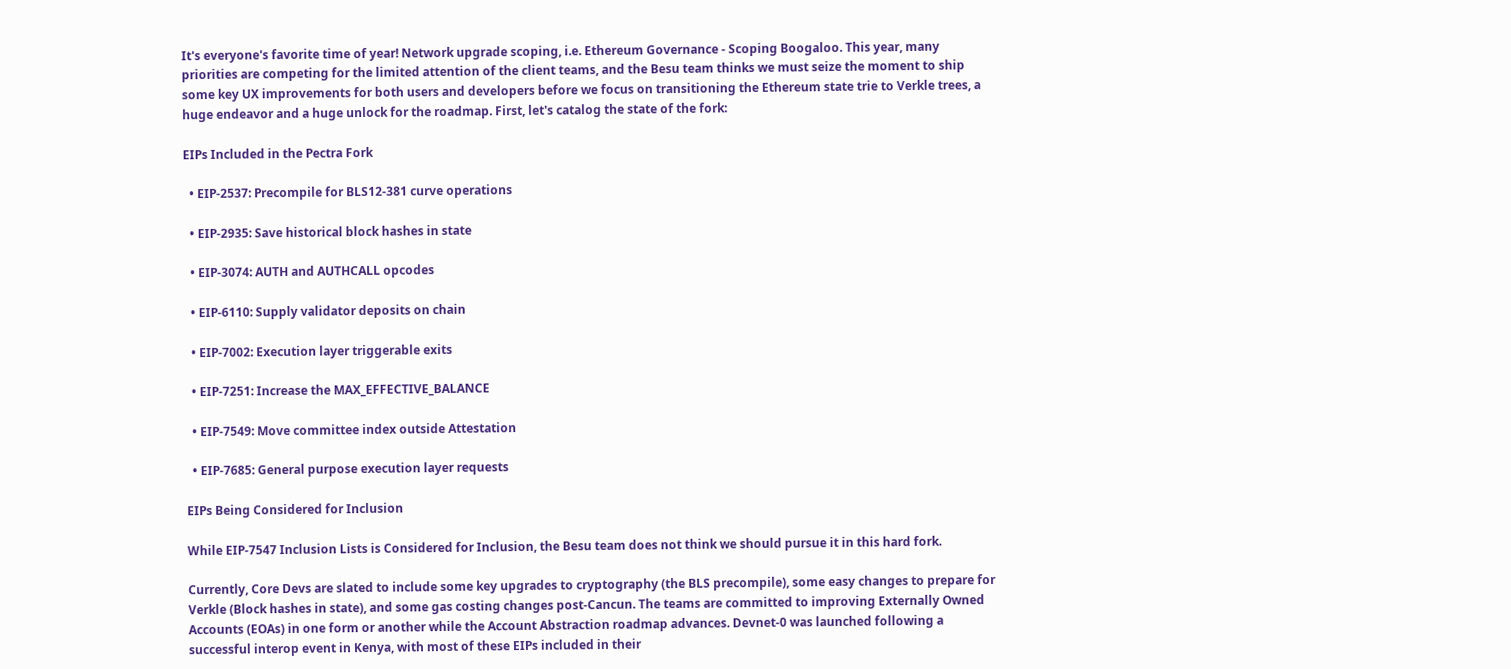It's everyone's favorite time of year! Network upgrade scoping, i.e. Ethereum Governance - Scoping Boogaloo. This year, many priorities are competing for the limited attention of the client teams, and the Besu team thinks we must seize the moment to ship some key UX improvements for both users and developers before we focus on transitioning the Ethereum state trie to Verkle trees, a huge endeavor and a huge unlock for the roadmap. First, let's catalog the state of the fork:

EIPs Included in the Pectra Fork

  • EIP-2537: Precompile for BLS12-381 curve operations

  • EIP-2935: Save historical block hashes in state

  • EIP-3074: AUTH and AUTHCALL opcodes

  • EIP-6110: Supply validator deposits on chain

  • EIP-7002: Execution layer triggerable exits

  • EIP-7251: Increase the MAX_EFFECTIVE_BALANCE

  • EIP-7549: Move committee index outside Attestation

  • EIP-7685: General purpose execution layer requests

EIPs Being Considered for Inclusion

While EIP-7547 Inclusion Lists is Considered for Inclusion, the Besu team does not think we should pursue it in this hard fork.

Currently, Core Devs are slated to include some key upgrades to cryptography (the BLS precompile), some easy changes to prepare for Verkle (Block hashes in state), and some gas costing changes post-Cancun. The teams are committed to improving Externally Owned Accounts (EOAs) in one form or another while the Account Abstraction roadmap advances. Devnet-0 was launched following a successful interop event in Kenya, with most of these EIPs included in their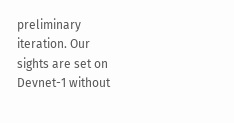preliminary iteration. Our sights are set on Devnet-1 without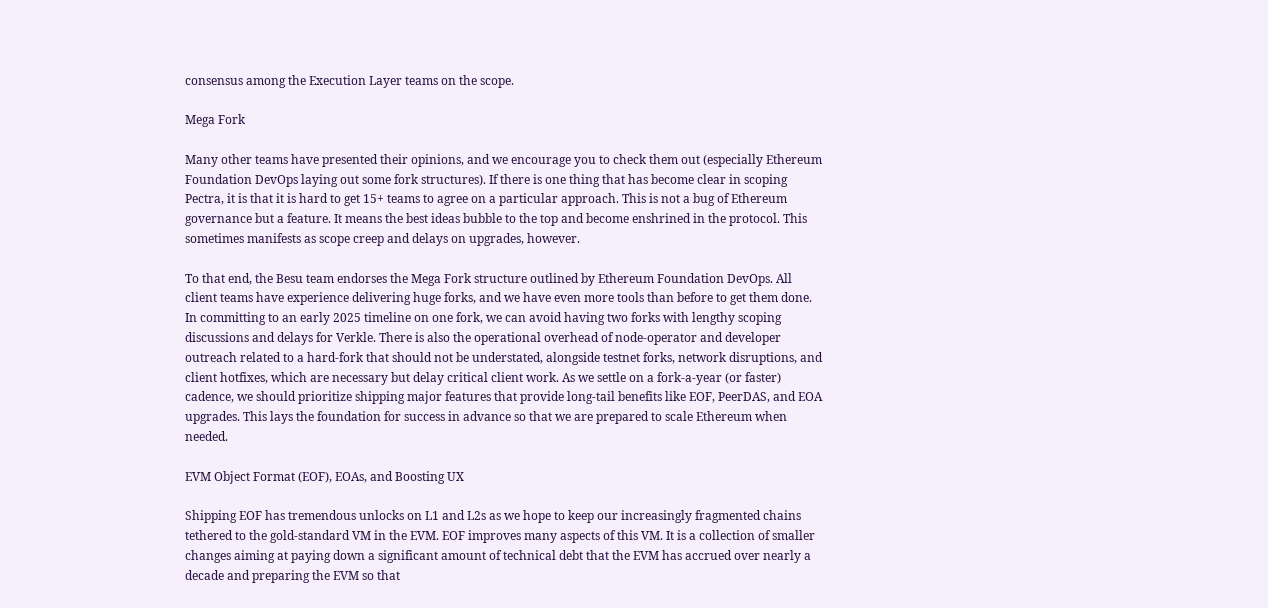consensus among the Execution Layer teams on the scope.

Mega Fork

Many other teams have presented their opinions, and we encourage you to check them out (especially Ethereum Foundation DevOps laying out some fork structures). If there is one thing that has become clear in scoping Pectra, it is that it is hard to get 15+ teams to agree on a particular approach. This is not a bug of Ethereum governance but a feature. It means the best ideas bubble to the top and become enshrined in the protocol. This sometimes manifests as scope creep and delays on upgrades, however.

To that end, the Besu team endorses the Mega Fork structure outlined by Ethereum Foundation DevOps. All client teams have experience delivering huge forks, and we have even more tools than before to get them done. In committing to an early 2025 timeline on one fork, we can avoid having two forks with lengthy scoping discussions and delays for Verkle. There is also the operational overhead of node-operator and developer outreach related to a hard-fork that should not be understated, alongside testnet forks, network disruptions, and client hotfixes, which are necessary but delay critical client work. As we settle on a fork-a-year (or faster) cadence, we should prioritize shipping major features that provide long-tail benefits like EOF, PeerDAS, and EOA upgrades. This lays the foundation for success in advance so that we are prepared to scale Ethereum when needed.

EVM Object Format (EOF), EOAs, and Boosting UX

Shipping EOF has tremendous unlocks on L1 and L2s as we hope to keep our increasingly fragmented chains tethered to the gold-standard VM in the EVM. EOF improves many aspects of this VM. It is a collection of smaller changes aiming at paying down a significant amount of technical debt that the EVM has accrued over nearly a decade and preparing the EVM so that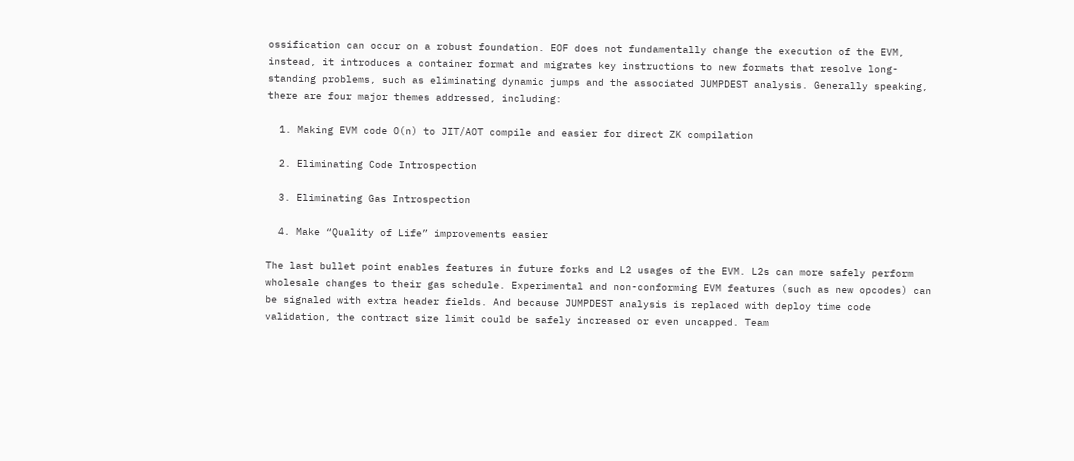ossification can occur on a robust foundation. EOF does not fundamentally change the execution of the EVM, instead, it introduces a container format and migrates key instructions to new formats that resolve long-standing problems, such as eliminating dynamic jumps and the associated JUMPDEST analysis. Generally speaking, there are four major themes addressed, including:

  1. Making EVM code O(n) to JIT/AOT compile and easier for direct ZK compilation

  2. Eliminating Code Introspection

  3. Eliminating Gas Introspection

  4. Make “Quality of Life” improvements easier

The last bullet point enables features in future forks and L2 usages of the EVM. L2s can more safely perform wholesale changes to their gas schedule. Experimental and non-conforming EVM features (such as new opcodes) can be signaled with extra header fields. And because JUMPDEST analysis is replaced with deploy time code validation, the contract size limit could be safely increased or even uncapped. Team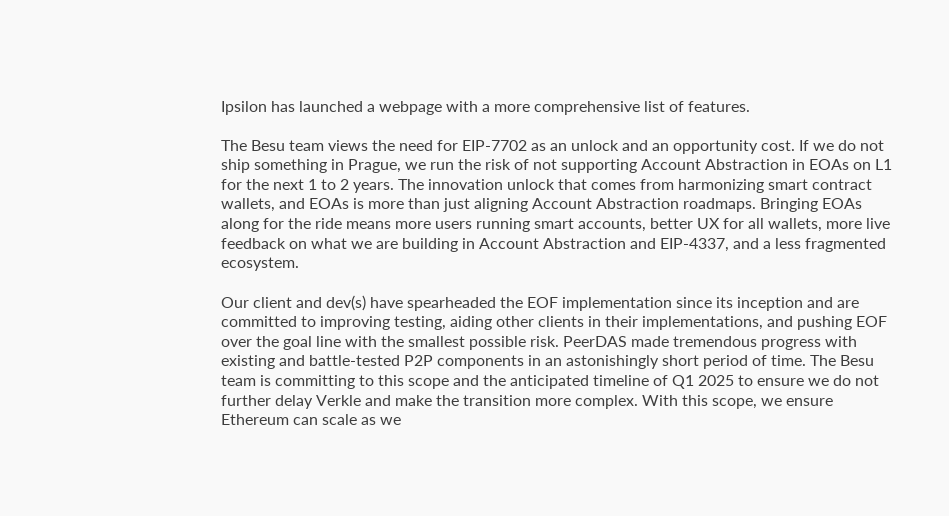Ipsilon has launched a webpage with a more comprehensive list of features.

The Besu team views the need for EIP-7702 as an unlock and an opportunity cost. If we do not ship something in Prague, we run the risk of not supporting Account Abstraction in EOAs on L1 for the next 1 to 2 years. The innovation unlock that comes from harmonizing smart contract wallets, and EOAs is more than just aligning Account Abstraction roadmaps. Bringing EOAs along for the ride means more users running smart accounts, better UX for all wallets, more live feedback on what we are building in Account Abstraction and EIP-4337, and a less fragmented ecosystem.

Our client and dev(s) have spearheaded the EOF implementation since its inception and are committed to improving testing, aiding other clients in their implementations, and pushing EOF over the goal line with the smallest possible risk. PeerDAS made tremendous progress with existing and battle-tested P2P components in an astonishingly short period of time. The Besu team is committing to this scope and the anticipated timeline of Q1 2025 to ensure we do not further delay Verkle and make the transition more complex. With this scope, we ensure Ethereum can scale as we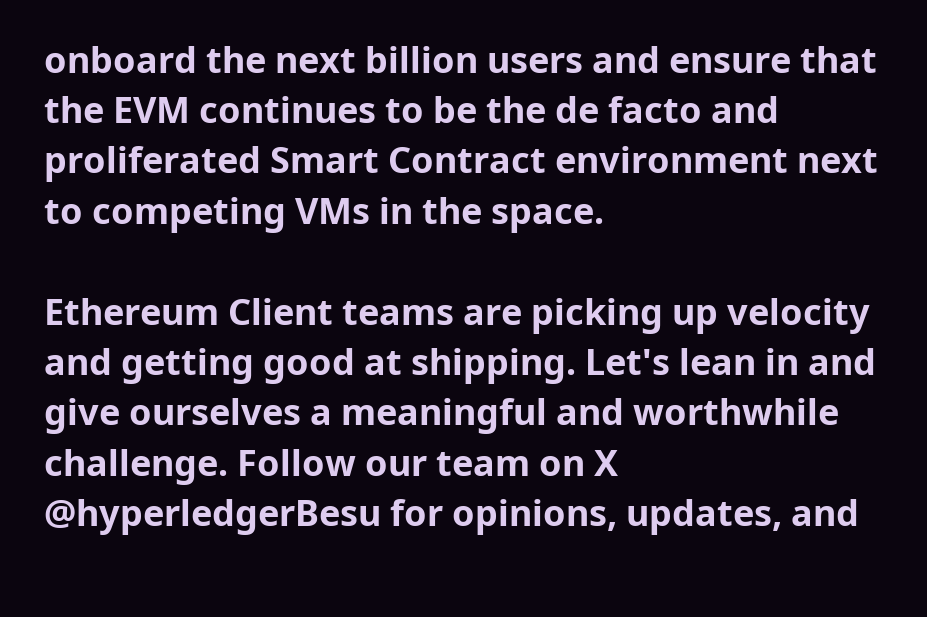onboard the next billion users and ensure that the EVM continues to be the de facto and proliferated Smart Contract environment next to competing VMs in the space.

Ethereum Client teams are picking up velocity and getting good at shipping. Let's lean in and give ourselves a meaningful and worthwhile challenge. Follow our team on X @hyperledgerBesu for opinions, updates, and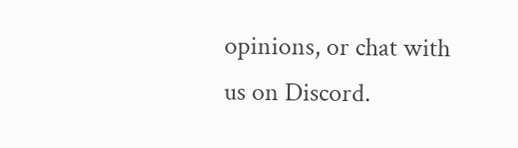opinions, or chat with us on Discord.